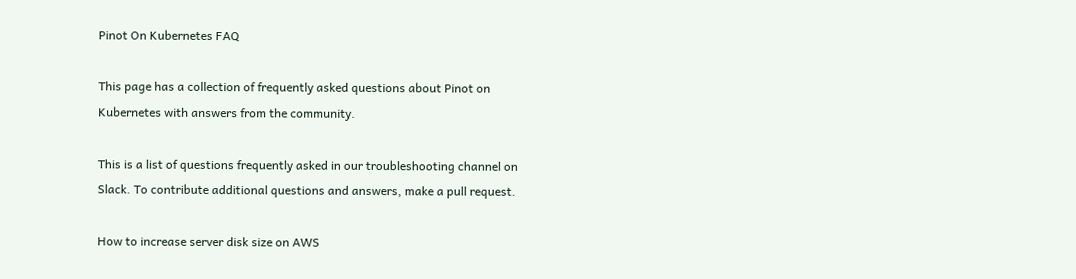Pinot On Kubernetes FAQ

This page has a collection of frequently asked questions about Pinot on Kubernetes with answers from the community.

This is a list of questions frequently asked in our troubleshooting channel on Slack. To contribute additional questions and answers, make a pull request.

How to increase server disk size on AWS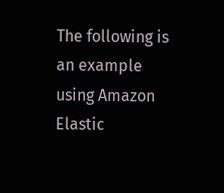The following is an example using Amazon Elastic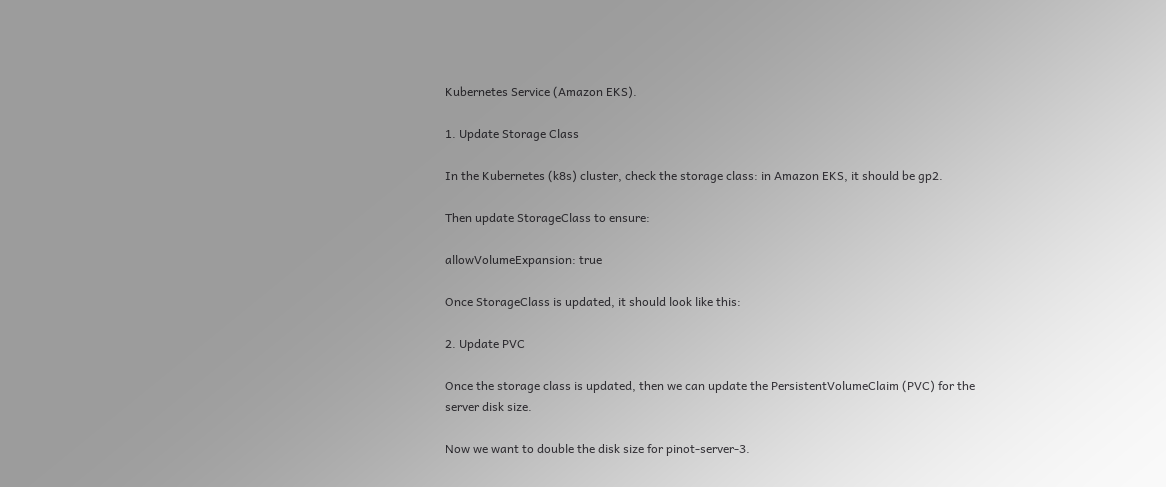Kubernetes Service (Amazon EKS).

1. Update Storage Class

In the Kubernetes (k8s) cluster, check the storage class: in Amazon EKS, it should be gp2.

Then update StorageClass to ensure:

allowVolumeExpansion: true

Once StorageClass is updated, it should look like this:

2. Update PVC

Once the storage class is updated, then we can update the PersistentVolumeClaim (PVC) for the server disk size.

Now we want to double the disk size for pinot-server-3.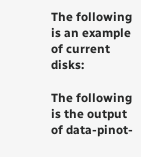The following is an example of current disks:

The following is the output of data-pinot-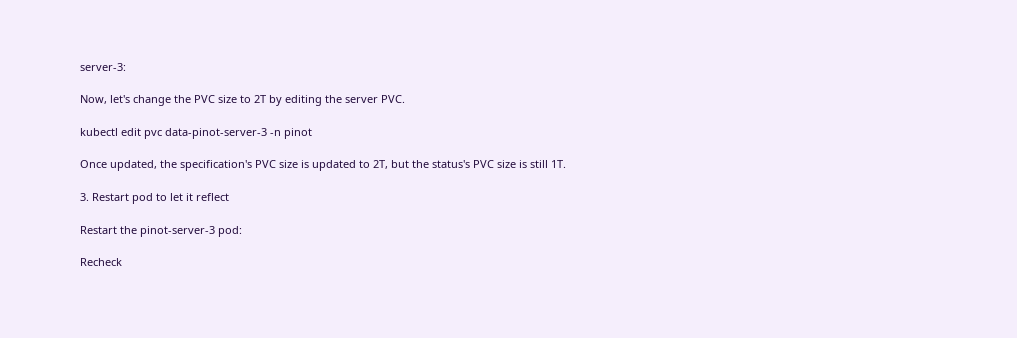server-3:

Now, let's change the PVC size to 2T by editing the server PVC.

kubectl edit pvc data-pinot-server-3 -n pinot

Once updated, the specification's PVC size is updated to 2T, but the status's PVC size is still 1T.

3. Restart pod to let it reflect

Restart the pinot-server-3 pod:

Recheck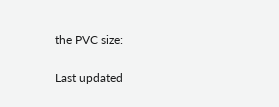the PVC size:

Last updated